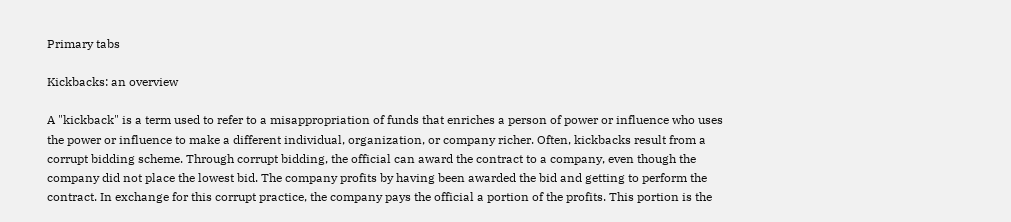Primary tabs

Kickbacks: an overview

A "kickback" is a term used to refer to a misappropriation of funds that enriches a person of power or influence who uses the power or influence to make a different individual, organization, or company richer. Often, kickbacks result from a corrupt bidding scheme. Through corrupt bidding, the official can award the contract to a company, even though the company did not place the lowest bid. The company profits by having been awarded the bid and getting to perform the contract. In exchange for this corrupt practice, the company pays the official a portion of the profits. This portion is the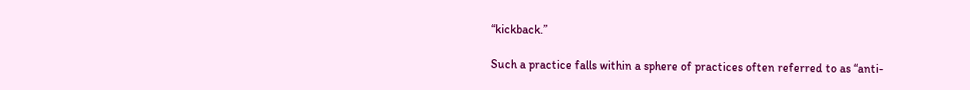“kickback.”

Such a practice falls within a sphere of practices often referred to as “anti-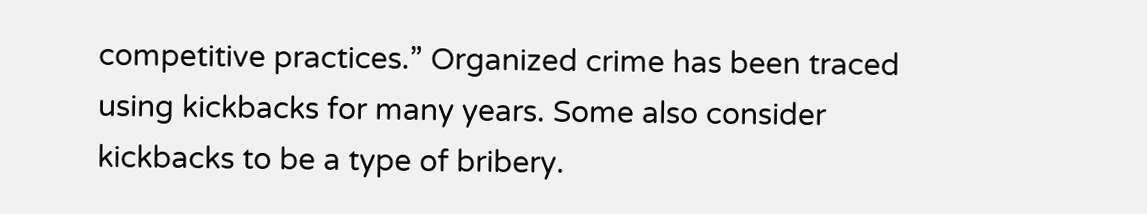competitive practices.” Organized crime has been traced using kickbacks for many years. Some also consider kickbacks to be a type of bribery.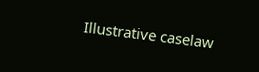Illustrative caselaw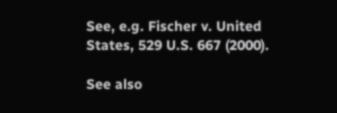See, e.g. Fischer v. United States, 529 U.S. 667 (2000).

See also